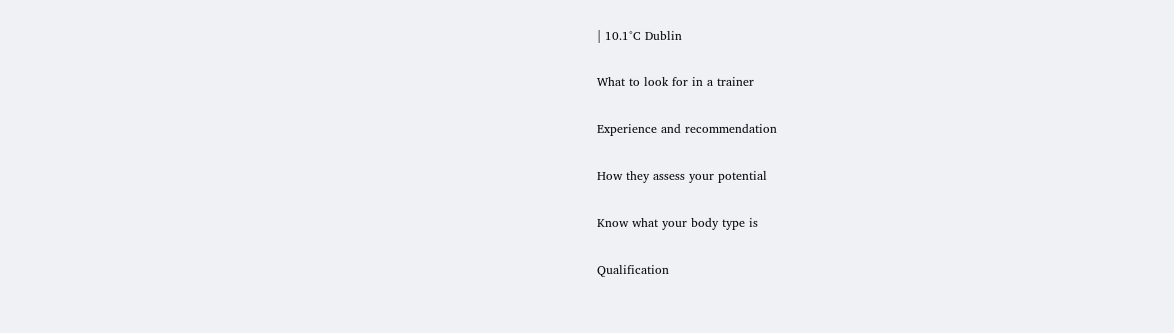| 10.1°C Dublin

What to look for in a trainer

Experience and recommendation

How they assess your potential

Know what your body type is

Qualification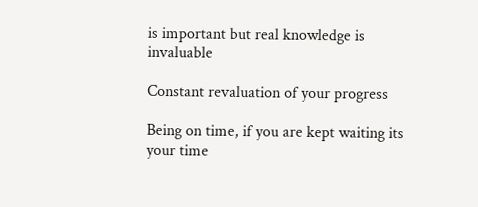is important but real knowledge is invaluable

Constant revaluation of your progress

Being on time, if you are kept waiting its your time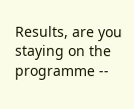Results, are you staying on the programme --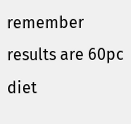remember results are 60pc diet